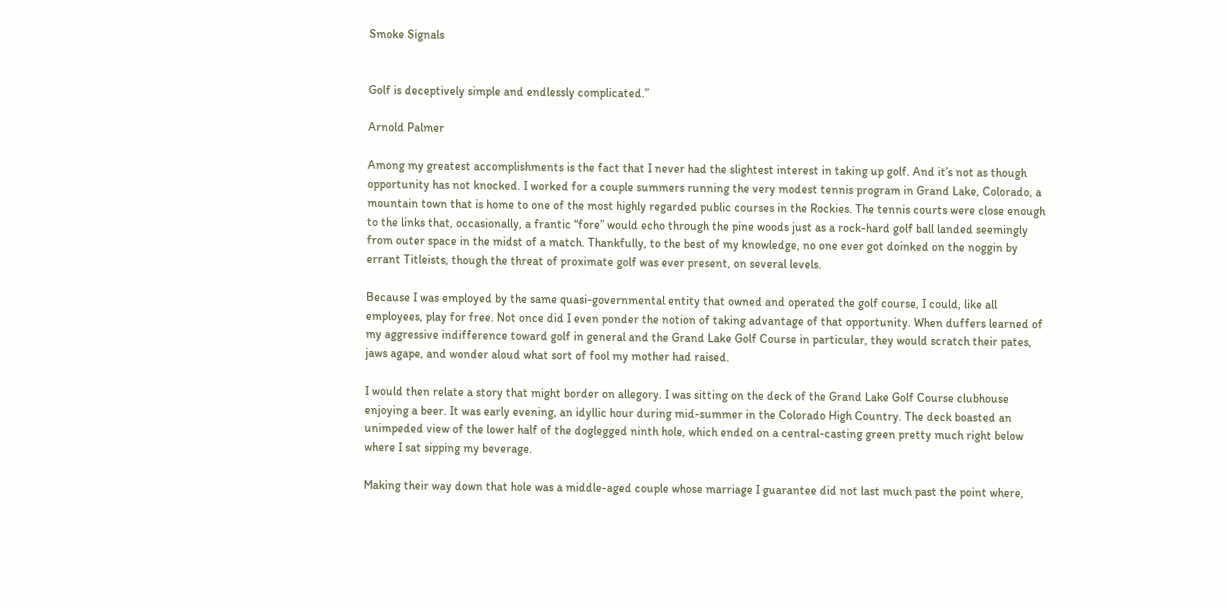Smoke Signals


Golf is deceptively simple and endlessly complicated.”

Arnold Palmer

Among my greatest accomplishments is the fact that I never had the slightest interest in taking up golf. And it’s not as though opportunity has not knocked. I worked for a couple summers running the very modest tennis program in Grand Lake, Colorado, a mountain town that is home to one of the most highly regarded public courses in the Rockies. The tennis courts were close enough to the links that, occasionally, a frantic “fore” would echo through the pine woods just as a rock-hard golf ball landed seemingly from outer space in the midst of a match. Thankfully, to the best of my knowledge, no one ever got doinked on the noggin by errant Titleists, though the threat of proximate golf was ever present, on several levels.

Because I was employed by the same quasi-governmental entity that owned and operated the golf course, I could, like all employees, play for free. Not once did I even ponder the notion of taking advantage of that opportunity. When duffers learned of my aggressive indifference toward golf in general and the Grand Lake Golf Course in particular, they would scratch their pates, jaws agape, and wonder aloud what sort of fool my mother had raised.

I would then relate a story that might border on allegory. I was sitting on the deck of the Grand Lake Golf Course clubhouse enjoying a beer. It was early evening, an idyllic hour during mid-summer in the Colorado High Country. The deck boasted an unimpeded view of the lower half of the doglegged ninth hole, which ended on a central-casting green pretty much right below where I sat sipping my beverage.

Making their way down that hole was a middle-aged couple whose marriage I guarantee did not last much past the point where,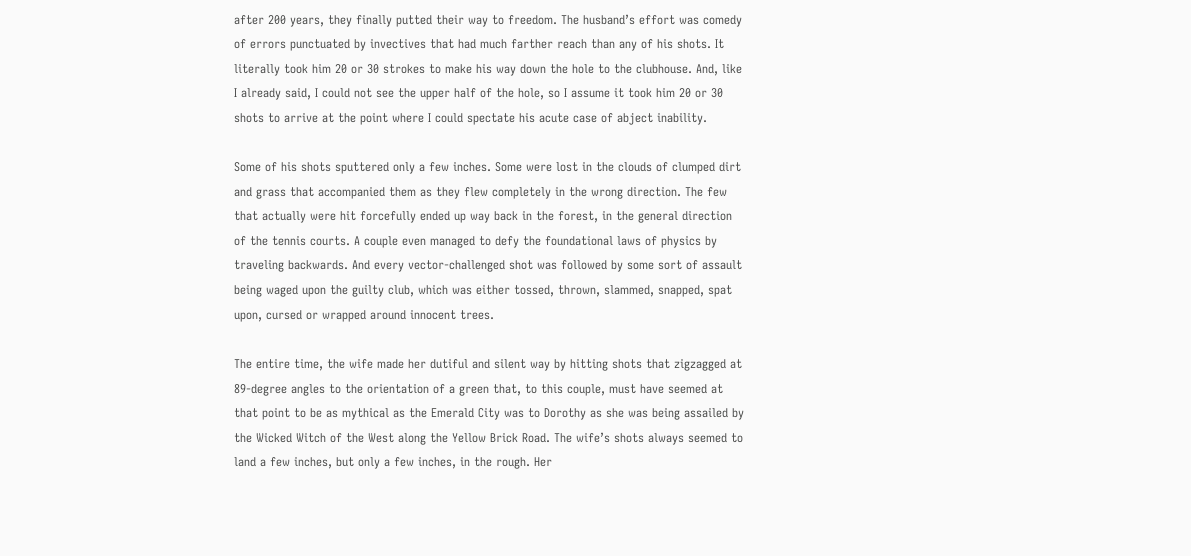after 200 years, they finally putted their way to freedom. The husband’s effort was comedy of errors punctuated by invectives that had much farther reach than any of his shots. It literally took him 20 or 30 strokes to make his way down the hole to the clubhouse. And, like I already said, I could not see the upper half of the hole, so I assume it took him 20 or 30 shots to arrive at the point where I could spectate his acute case of abject inability.

Some of his shots sputtered only a few inches. Some were lost in the clouds of clumped dirt and grass that accompanied them as they flew completely in the wrong direction. The few that actually were hit forcefully ended up way back in the forest, in the general direction of the tennis courts. A couple even managed to defy the foundational laws of physics by traveling backwards. And every vector-challenged shot was followed by some sort of assault being waged upon the guilty club, which was either tossed, thrown, slammed, snapped, spat upon, cursed or wrapped around innocent trees.

The entire time, the wife made her dutiful and silent way by hitting shots that zigzagged at 89-degree angles to the orientation of a green that, to this couple, must have seemed at that point to be as mythical as the Emerald City was to Dorothy as she was being assailed by the Wicked Witch of the West along the Yellow Brick Road. The wife’s shots always seemed to land a few inches, but only a few inches, in the rough. Her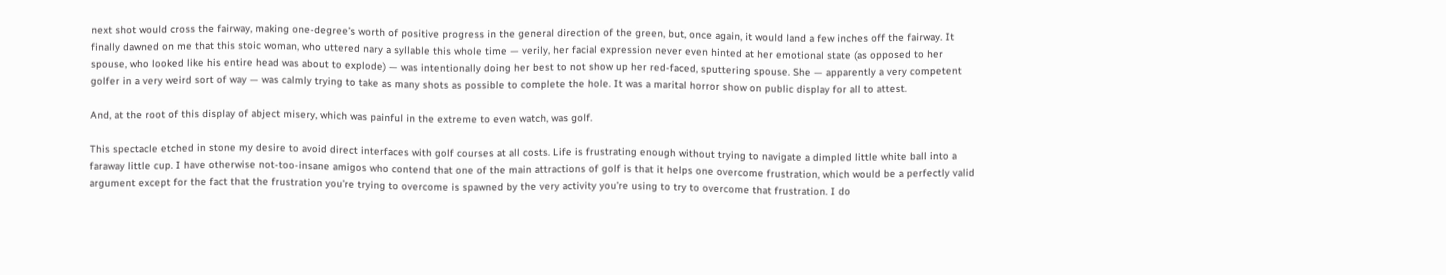next shot would cross the fairway, making one-degree’s worth of positive progress in the general direction of the green, but, once again, it would land a few inches off the fairway. It finally dawned on me that this stoic woman, who uttered nary a syllable this whole time — verily, her facial expression never even hinted at her emotional state (as opposed to her spouse, who looked like his entire head was about to explode) — was intentionally doing her best to not show up her red-faced, sputtering spouse. She — apparently a very competent golfer in a very weird sort of way — was calmly trying to take as many shots as possible to complete the hole. It was a marital horror show on public display for all to attest.

And, at the root of this display of abject misery, which was painful in the extreme to even watch, was golf.

This spectacle etched in stone my desire to avoid direct interfaces with golf courses at all costs. Life is frustrating enough without trying to navigate a dimpled little white ball into a faraway little cup. I have otherwise not-too-insane amigos who contend that one of the main attractions of golf is that it helps one overcome frustration, which would be a perfectly valid argument except for the fact that the frustration you’re trying to overcome is spawned by the very activity you’re using to try to overcome that frustration. I do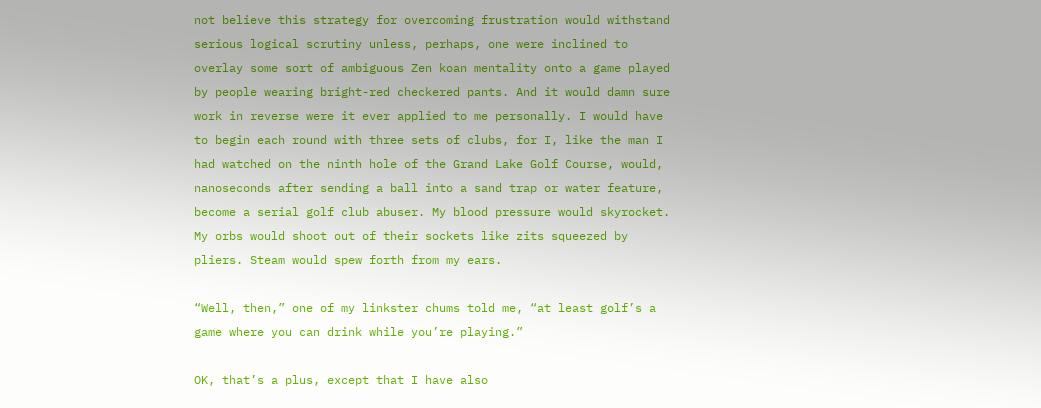not believe this strategy for overcoming frustration would withstand serious logical scrutiny unless, perhaps, one were inclined to overlay some sort of ambiguous Zen koan mentality onto a game played by people wearing bright-red checkered pants. And it would damn sure work in reverse were it ever applied to me personally. I would have to begin each round with three sets of clubs, for I, like the man I had watched on the ninth hole of the Grand Lake Golf Course, would, nanoseconds after sending a ball into a sand trap or water feature, become a serial golf club abuser. My blood pressure would skyrocket. My orbs would shoot out of their sockets like zits squeezed by pliers. Steam would spew forth from my ears.

“Well, then,” one of my linkster chums told me, “at least golf’s a game where you can drink while you’re playing.”

OK, that’s a plus, except that I have also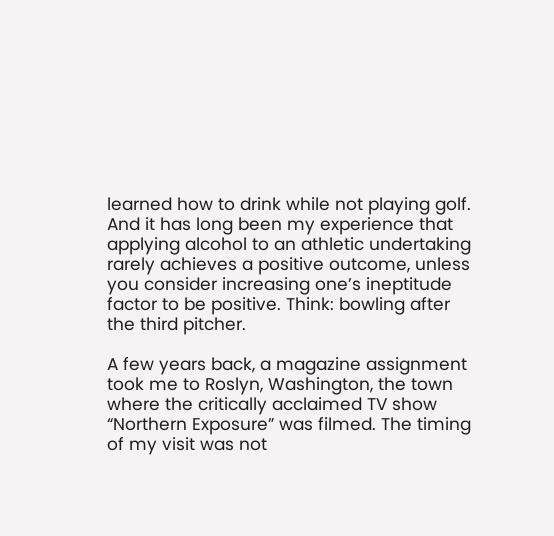learned how to drink while not playing golf. And it has long been my experience that applying alcohol to an athletic undertaking rarely achieves a positive outcome, unless you consider increasing one’s ineptitude factor to be positive. Think: bowling after the third pitcher.

A few years back, a magazine assignment took me to Roslyn, Washington, the town where the critically acclaimed TV show “Northern Exposure” was filmed. The timing of my visit was not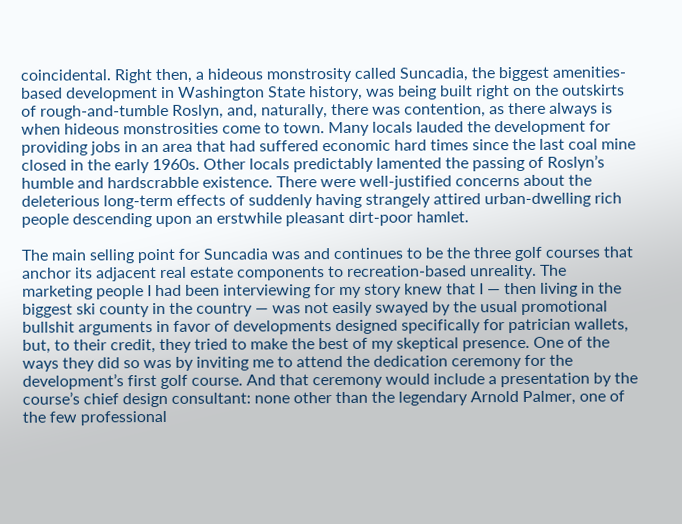coincidental. Right then, a hideous monstrosity called Suncadia, the biggest amenities-based development in Washington State history, was being built right on the outskirts of rough-and-tumble Roslyn, and, naturally, there was contention, as there always is when hideous monstrosities come to town. Many locals lauded the development for providing jobs in an area that had suffered economic hard times since the last coal mine closed in the early 1960s. Other locals predictably lamented the passing of Roslyn’s humble and hardscrabble existence. There were well-justified concerns about the deleterious long-term effects of suddenly having strangely attired urban-dwelling rich people descending upon an erstwhile pleasant dirt-poor hamlet.

The main selling point for Suncadia was and continues to be the three golf courses that anchor its adjacent real estate components to recreation-based unreality. The marketing people I had been interviewing for my story knew that I — then living in the biggest ski county in the country — was not easily swayed by the usual promotional bullshit arguments in favor of developments designed specifically for patrician wallets, but, to their credit, they tried to make the best of my skeptical presence. One of the ways they did so was by inviting me to attend the dedication ceremony for the development’s first golf course. And that ceremony would include a presentation by the course’s chief design consultant: none other than the legendary Arnold Palmer, one of the few professional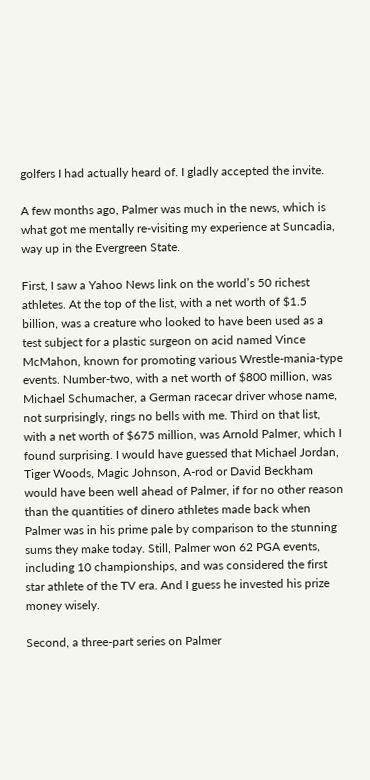golfers I had actually heard of. I gladly accepted the invite.

A few months ago, Palmer was much in the news, which is what got me mentally re-visiting my experience at Suncadia, way up in the Evergreen State.

First, I saw a Yahoo News link on the world’s 50 richest athletes. At the top of the list, with a net worth of $1.5 billion, was a creature who looked to have been used as a test subject for a plastic surgeon on acid named Vince McMahon, known for promoting various Wrestle-mania-type events. Number-two, with a net worth of $800 million, was Michael Schumacher, a German racecar driver whose name, not surprisingly, rings no bells with me. Third on that list, with a net worth of $675 million, was Arnold Palmer, which I found surprising. I would have guessed that Michael Jordan, Tiger Woods, Magic Johnson, A-rod or David Beckham would have been well ahead of Palmer, if for no other reason than the quantities of dinero athletes made back when Palmer was in his prime pale by comparison to the stunning sums they make today. Still, Palmer won 62 PGA events, including 10 championships, and was considered the first star athlete of the TV era. And I guess he invested his prize money wisely.

Second, a three-part series on Palmer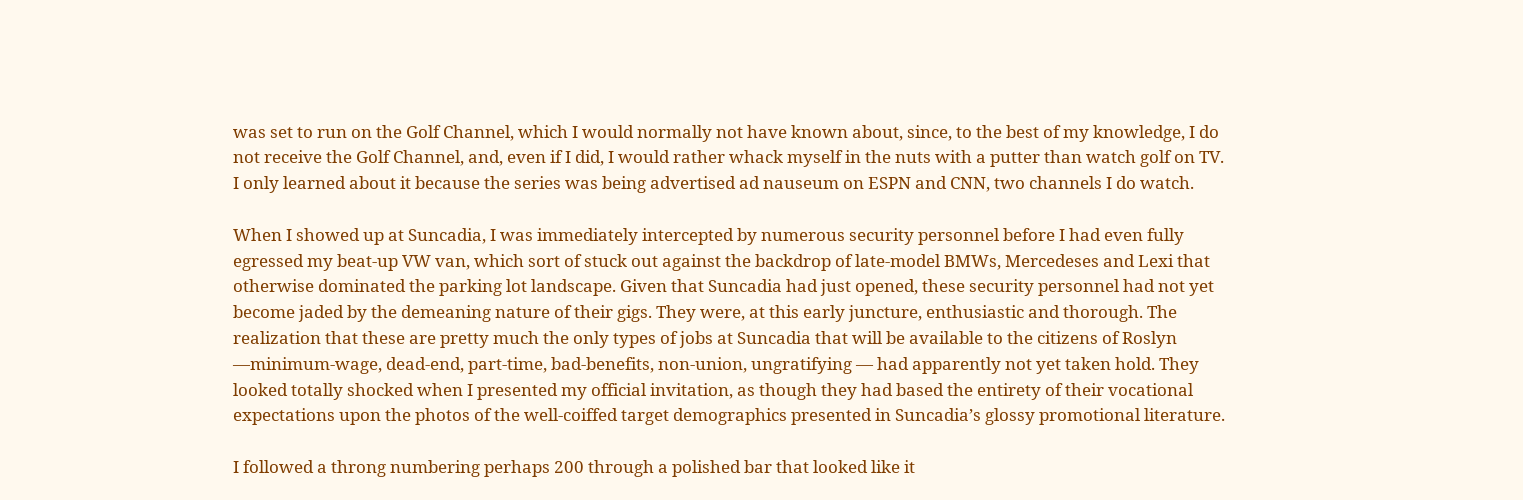was set to run on the Golf Channel, which I would normally not have known about, since, to the best of my knowledge, I do not receive the Golf Channel, and, even if I did, I would rather whack myself in the nuts with a putter than watch golf on TV. I only learned about it because the series was being advertised ad nauseum on ESPN and CNN, two channels I do watch.

When I showed up at Suncadia, I was immediately intercepted by numerous security personnel before I had even fully egressed my beat-up VW van, which sort of stuck out against the backdrop of late-model BMWs, Mercedeses and Lexi that otherwise dominated the parking lot landscape. Given that Suncadia had just opened, these security personnel had not yet become jaded by the demeaning nature of their gigs. They were, at this early juncture, enthusiastic and thorough. The realization that these are pretty much the only types of jobs at Suncadia that will be available to the citizens of Roslyn —minimum-wage, dead-end, part-time, bad-benefits, non-union, ungratifying — had apparently not yet taken hold. They looked totally shocked when I presented my official invitation, as though they had based the entirety of their vocational expectations upon the photos of the well-coiffed target demographics presented in Suncadia’s glossy promotional literature.

I followed a throng numbering perhaps 200 through a polished bar that looked like it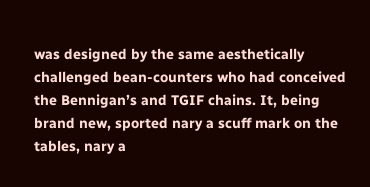was designed by the same aesthetically challenged bean-counters who had conceived the Bennigan’s and TGIF chains. It, being brand new, sported nary a scuff mark on the tables, nary a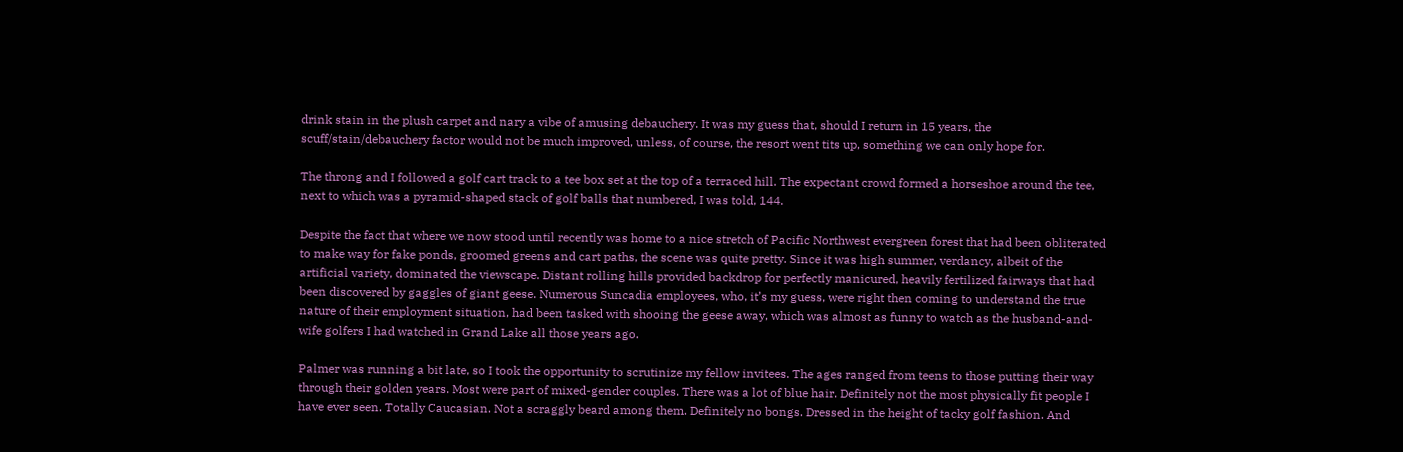drink stain in the plush carpet and nary a vibe of amusing debauchery. It was my guess that, should I return in 15 years, the scuff/stain/debauchery factor would not be much improved, unless, of course, the resort went tits up, something we can only hope for.

The throng and I followed a golf cart track to a tee box set at the top of a terraced hill. The expectant crowd formed a horseshoe around the tee, next to which was a pyramid-shaped stack of golf balls that numbered, I was told, 144.

Despite the fact that where we now stood until recently was home to a nice stretch of Pacific Northwest evergreen forest that had been obliterated to make way for fake ponds, groomed greens and cart paths, the scene was quite pretty. Since it was high summer, verdancy, albeit of the artificial variety, dominated the viewscape. Distant rolling hills provided backdrop for perfectly manicured, heavily fertilized fairways that had been discovered by gaggles of giant geese. Numerous Suncadia employees, who, it’s my guess, were right then coming to understand the true nature of their employment situation, had been tasked with shooing the geese away, which was almost as funny to watch as the husband-and-wife golfers I had watched in Grand Lake all those years ago.

Palmer was running a bit late, so I took the opportunity to scrutinize my fellow invitees. The ages ranged from teens to those putting their way through their golden years. Most were part of mixed-gender couples. There was a lot of blue hair. Definitely not the most physically fit people I have ever seen. Totally Caucasian. Not a scraggly beard among them. Definitely no bongs. Dressed in the height of tacky golf fashion. And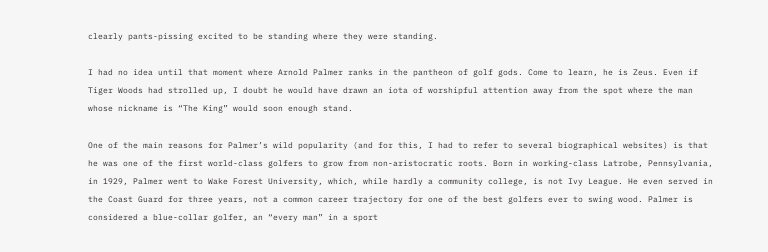clearly pants-pissing excited to be standing where they were standing.

I had no idea until that moment where Arnold Palmer ranks in the pantheon of golf gods. Come to learn, he is Zeus. Even if Tiger Woods had strolled up, I doubt he would have drawn an iota of worshipful attention away from the spot where the man whose nickname is “The King” would soon enough stand.

One of the main reasons for Palmer’s wild popularity (and for this, I had to refer to several biographical websites) is that he was one of the first world-class golfers to grow from non-aristocratic roots. Born in working-class Latrobe, Pennsylvania, in 1929, Palmer went to Wake Forest University, which, while hardly a community college, is not Ivy League. He even served in the Coast Guard for three years, not a common career trajectory for one of the best golfers ever to swing wood. Palmer is considered a blue-collar golfer, an “every man” in a sport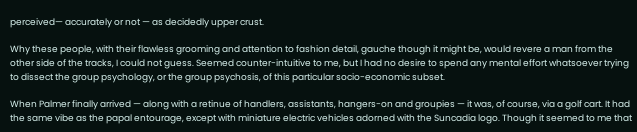perceived— accurately or not — as decidedly upper crust.

Why these people, with their flawless grooming and attention to fashion detail, gauche though it might be, would revere a man from the other side of the tracks, I could not guess. Seemed counter-intuitive to me, but I had no desire to spend any mental effort whatsoever trying to dissect the group psychology, or the group psychosis, of this particular socio-economic subset.

When Palmer finally arrived — along with a retinue of handlers, assistants, hangers-on and groupies — it was, of course, via a golf cart. It had the same vibe as the papal entourage, except with miniature electric vehicles adorned with the Suncadia logo. Though it seemed to me that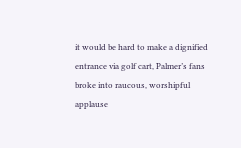it would be hard to make a dignified entrance via golf cart, Palmer’s fans broke into raucous, worshipful applause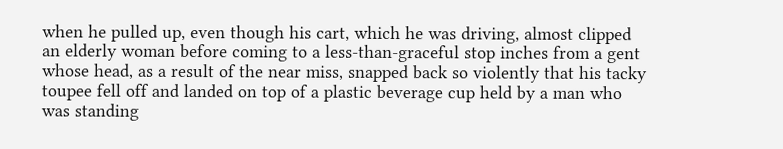when he pulled up, even though his cart, which he was driving, almost clipped an elderly woman before coming to a less-than-graceful stop inches from a gent whose head, as a result of the near miss, snapped back so violently that his tacky toupee fell off and landed on top of a plastic beverage cup held by a man who was standing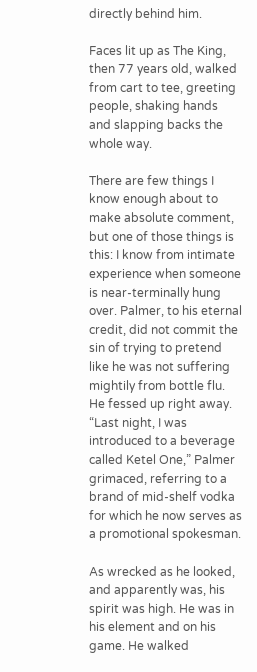directly behind him.

Faces lit up as The King, then 77 years old, walked from cart to tee, greeting people, shaking hands and slapping backs the whole way.

There are few things I know enough about to make absolute comment, but one of those things is this: I know from intimate experience when someone is near-terminally hung over. Palmer, to his eternal credit, did not commit the sin of trying to pretend like he was not suffering mightily from bottle flu. He fessed up right away. “Last night, I was introduced to a beverage called Ketel One,” Palmer grimaced, referring to a brand of mid-shelf vodka for which he now serves as a promotional spokesman.

As wrecked as he looked, and apparently was, his spirit was high. He was in his element and on his game. He walked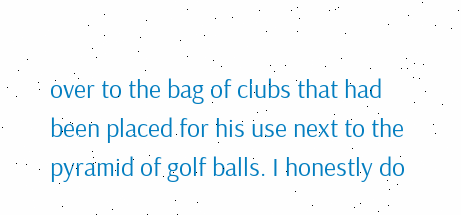over to the bag of clubs that had been placed for his use next to the pyramid of golf balls. I honestly do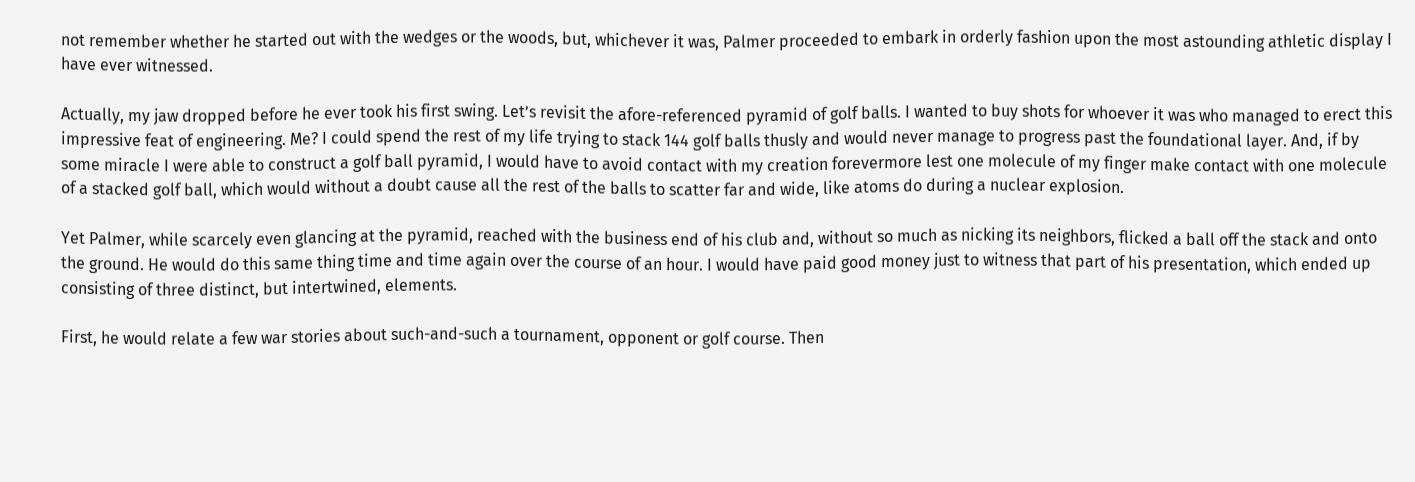not remember whether he started out with the wedges or the woods, but, whichever it was, Palmer proceeded to embark in orderly fashion upon the most astounding athletic display I have ever witnessed.

Actually, my jaw dropped before he ever took his first swing. Let’s revisit the afore-referenced pyramid of golf balls. I wanted to buy shots for whoever it was who managed to erect this impressive feat of engineering. Me? I could spend the rest of my life trying to stack 144 golf balls thusly and would never manage to progress past the foundational layer. And, if by some miracle I were able to construct a golf ball pyramid, I would have to avoid contact with my creation forevermore lest one molecule of my finger make contact with one molecule of a stacked golf ball, which would without a doubt cause all the rest of the balls to scatter far and wide, like atoms do during a nuclear explosion.

Yet Palmer, while scarcely even glancing at the pyramid, reached with the business end of his club and, without so much as nicking its neighbors, flicked a ball off the stack and onto the ground. He would do this same thing time and time again over the course of an hour. I would have paid good money just to witness that part of his presentation, which ended up consisting of three distinct, but intertwined, elements.

First, he would relate a few war stories about such-and-such a tournament, opponent or golf course. Then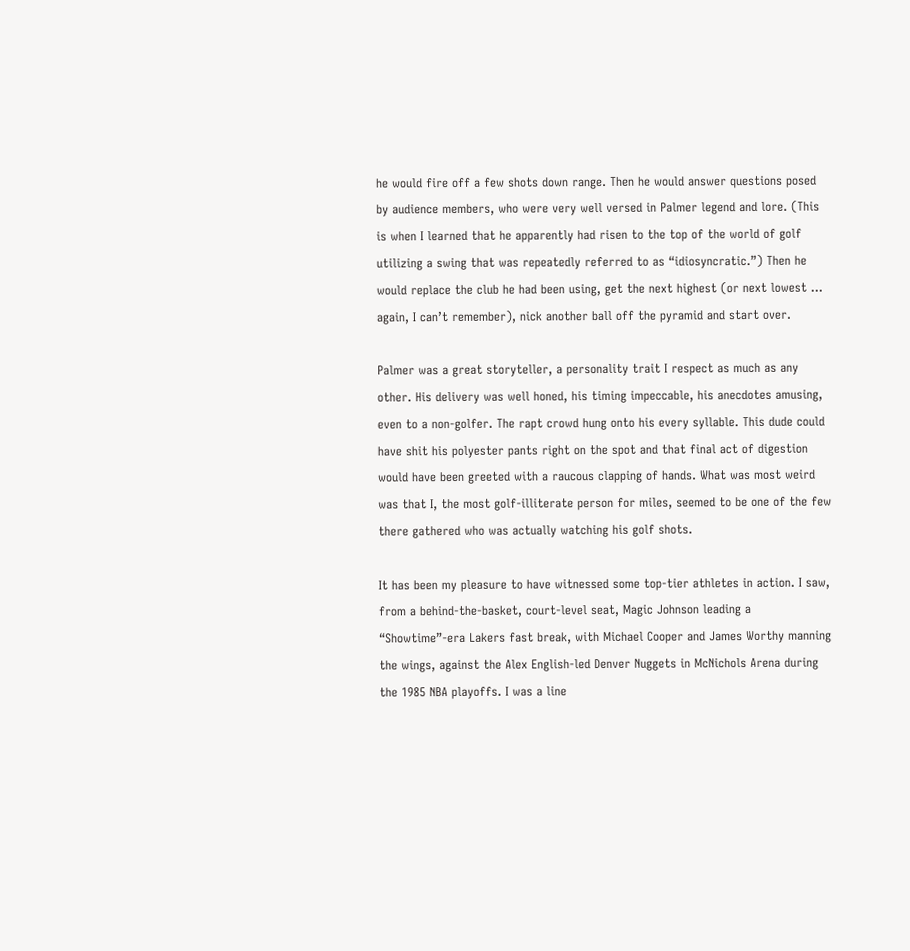he would fire off a few shots down range. Then he would answer questions posed by audience members, who were very well versed in Palmer legend and lore. (This is when I learned that he apparently had risen to the top of the world of golf utilizing a swing that was repeatedly referred to as “idiosyncratic.”) Then he would replace the club he had been using, get the next highest (or next lowest … again, I can’t remember), nick another ball off the pyramid and start over.

Palmer was a great storyteller, a personality trait I respect as much as any other. His delivery was well honed, his timing impeccable, his anecdotes amusing, even to a non-golfer. The rapt crowd hung onto his every syllable. This dude could have shit his polyester pants right on the spot and that final act of digestion would have been greeted with a raucous clapping of hands. What was most weird was that I, the most golf-illiterate person for miles, seemed to be one of the few there gathered who was actually watching his golf shots.

It has been my pleasure to have witnessed some top-tier athletes in action. I saw, from a behind-the-basket, court-level seat, Magic Johnson leading a “Showtime”-era Lakers fast break, with Michael Cooper and James Worthy manning the wings, against the Alex English-led Denver Nuggets in McNichols Arena during the 1985 NBA playoffs. I was a line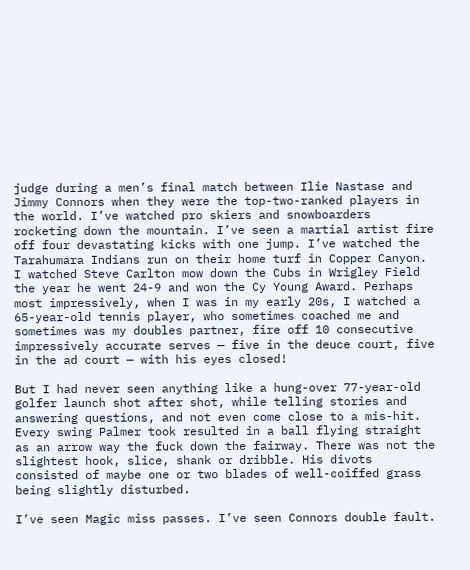judge during a men’s final match between Ilie Nastase and Jimmy Connors when they were the top-two-ranked players in the world. I’ve watched pro skiers and snowboarders rocketing down the mountain. I’ve seen a martial artist fire off four devastating kicks with one jump. I’ve watched the Tarahumara Indians run on their home turf in Copper Canyon. I watched Steve Carlton mow down the Cubs in Wrigley Field the year he went 24-9 and won the Cy Young Award. Perhaps most impressively, when I was in my early 20s, I watched a 65-year-old tennis player, who sometimes coached me and sometimes was my doubles partner, fire off 10 consecutive impressively accurate serves — five in the deuce court, five in the ad court — with his eyes closed!

But I had never seen anything like a hung-over 77-year-old golfer launch shot after shot, while telling stories and answering questions, and not even come close to a mis-hit. Every swing Palmer took resulted in a ball flying straight as an arrow way the fuck down the fairway. There was not the slightest hook, slice, shank or dribble. His divots consisted of maybe one or two blades of well-coiffed grass being slightly disturbed.

I’ve seen Magic miss passes. I’ve seen Connors double fault.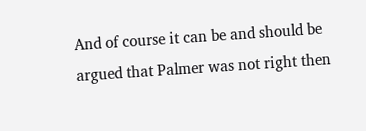And of course it can be and should be argued that Palmer was not right then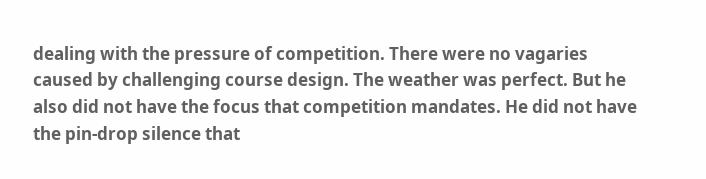dealing with the pressure of competition. There were no vagaries caused by challenging course design. The weather was perfect. But he also did not have the focus that competition mandates. He did not have the pin-drop silence that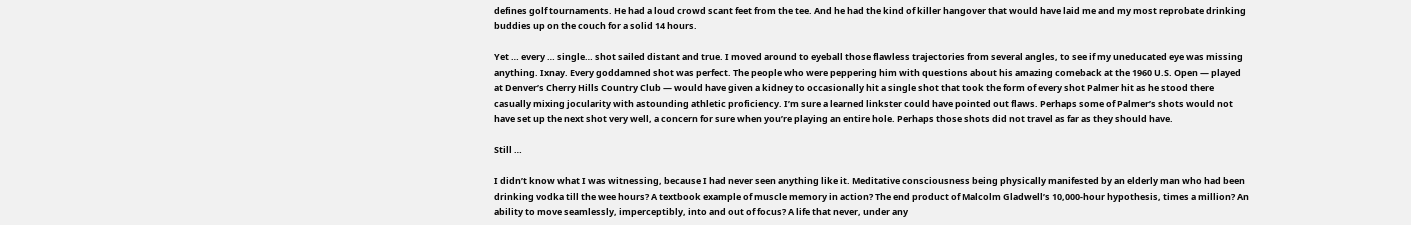defines golf tournaments. He had a loud crowd scant feet from the tee. And he had the kind of killer hangover that would have laid me and my most reprobate drinking buddies up on the couch for a solid 14 hours.

Yet … every … single… shot sailed distant and true. I moved around to eyeball those flawless trajectories from several angles, to see if my uneducated eye was missing anything. Ixnay. Every goddamned shot was perfect. The people who were peppering him with questions about his amazing comeback at the 1960 U.S. Open — played at Denver’s Cherry Hills Country Club — would have given a kidney to occasionally hit a single shot that took the form of every shot Palmer hit as he stood there casually mixing jocularity with astounding athletic proficiency. I’m sure a learned linkster could have pointed out flaws. Perhaps some of Palmer’s shots would not have set up the next shot very well, a concern for sure when you’re playing an entire hole. Perhaps those shots did not travel as far as they should have.

Still …

I didn’t know what I was witnessing, because I had never seen anything like it. Meditative consciousness being physically manifested by an elderly man who had been drinking vodka till the wee hours? A textbook example of muscle memory in action? The end product of Malcolm Gladwell’s 10,000-hour hypothesis, times a million? An ability to move seamlessly, imperceptibly, into and out of focus? A life that never, under any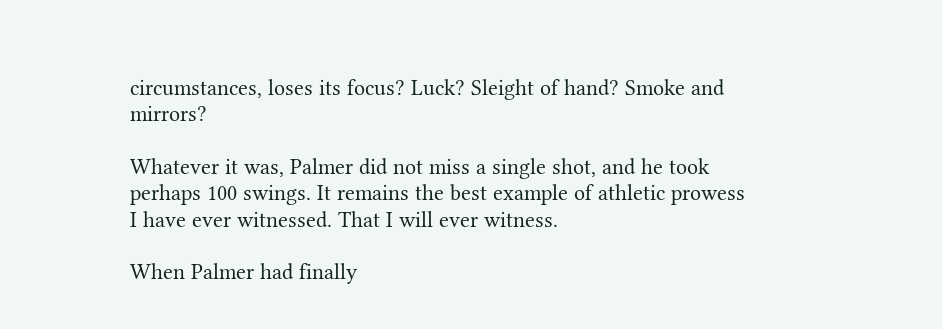circumstances, loses its focus? Luck? Sleight of hand? Smoke and mirrors?

Whatever it was, Palmer did not miss a single shot, and he took perhaps 100 swings. It remains the best example of athletic prowess I have ever witnessed. That I will ever witness.

When Palmer had finally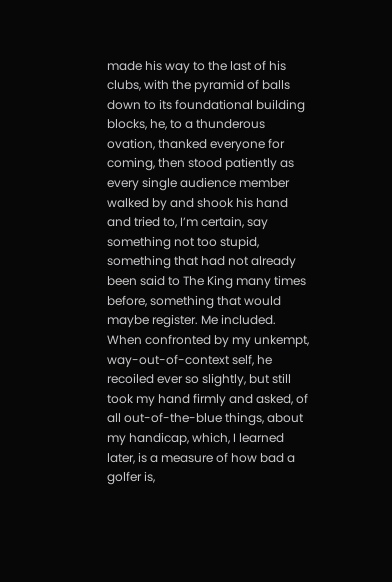made his way to the last of his clubs, with the pyramid of balls down to its foundational building blocks, he, to a thunderous ovation, thanked everyone for coming, then stood patiently as every single audience member walked by and shook his hand and tried to, I’m certain, say something not too stupid, something that had not already been said to The King many times before, something that would maybe register. Me included. When confronted by my unkempt, way-out-of-context self, he recoiled ever so slightly, but still took my hand firmly and asked, of all out-of-the-blue things, about my handicap, which, I learned later, is a measure of how bad a golfer is,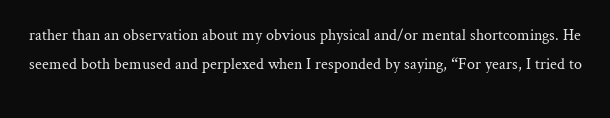rather than an observation about my obvious physical and/or mental shortcomings. He seemed both bemused and perplexed when I responded by saying, “For years, I tried to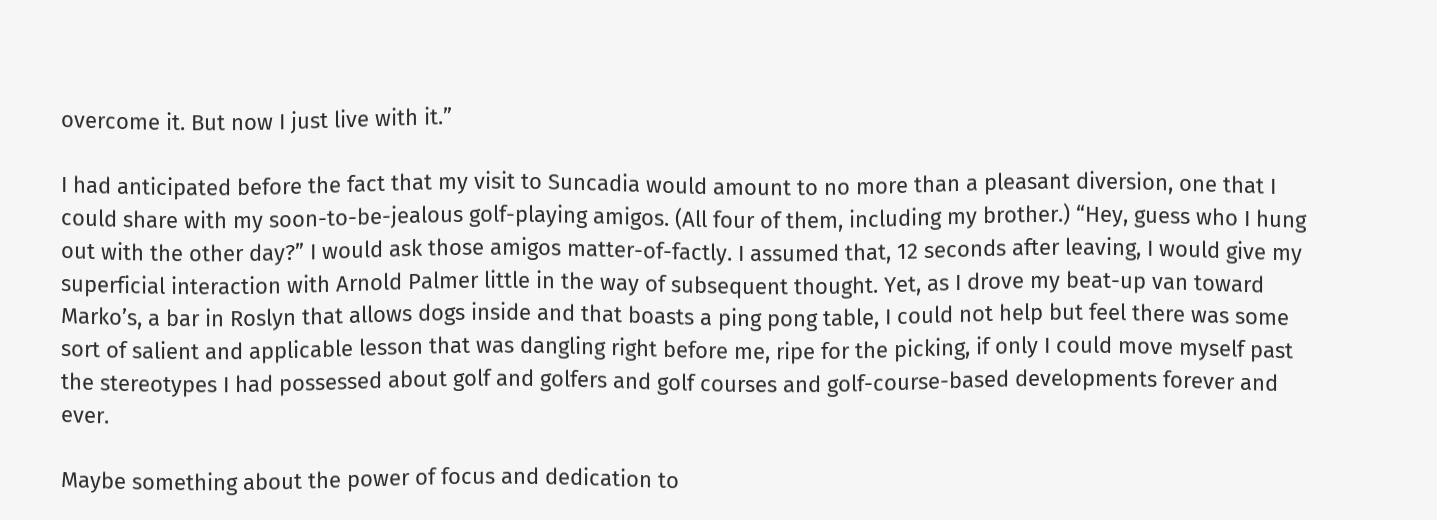overcome it. But now I just live with it.”

I had anticipated before the fact that my visit to Suncadia would amount to no more than a pleasant diversion, one that I could share with my soon-to-be-jealous golf-playing amigos. (All four of them, including my brother.) “Hey, guess who I hung out with the other day?” I would ask those amigos matter-of-factly. I assumed that, 12 seconds after leaving, I would give my superficial interaction with Arnold Palmer little in the way of subsequent thought. Yet, as I drove my beat-up van toward Marko’s, a bar in Roslyn that allows dogs inside and that boasts a ping pong table, I could not help but feel there was some sort of salient and applicable lesson that was dangling right before me, ripe for the picking, if only I could move myself past the stereotypes I had possessed about golf and golfers and golf courses and golf-course-based developments forever and ever.

Maybe something about the power of focus and dedication to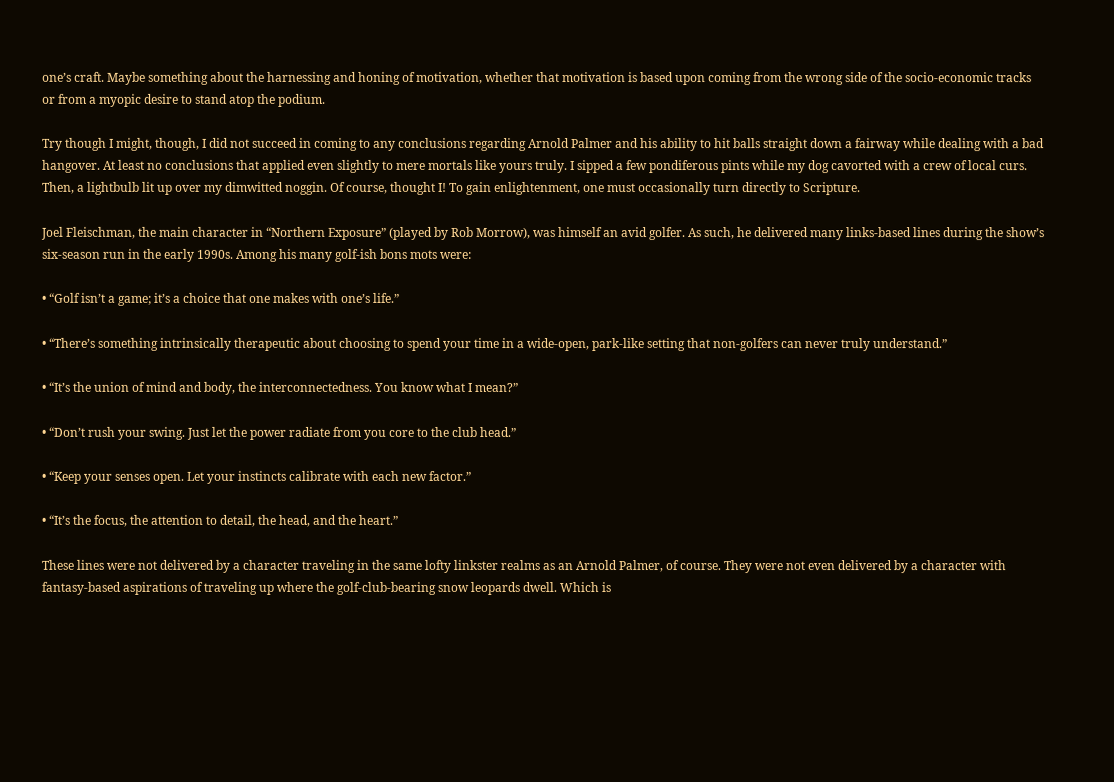one’s craft. Maybe something about the harnessing and honing of motivation, whether that motivation is based upon coming from the wrong side of the socio-economic tracks or from a myopic desire to stand atop the podium.

Try though I might, though, I did not succeed in coming to any conclusions regarding Arnold Palmer and his ability to hit balls straight down a fairway while dealing with a bad hangover. At least no conclusions that applied even slightly to mere mortals like yours truly. I sipped a few pondiferous pints while my dog cavorted with a crew of local curs. Then, a lightbulb lit up over my dimwitted noggin. Of course, thought I! To gain enlightenment, one must occasionally turn directly to Scripture.

Joel Fleischman, the main character in “Northern Exposure” (played by Rob Morrow), was himself an avid golfer. As such, he delivered many links-based lines during the show’s six-season run in the early 1990s. Among his many golf-ish bons mots were:

• “Golf isn’t a game; it’s a choice that one makes with one’s life.”

• “There’s something intrinsically therapeutic about choosing to spend your time in a wide-open, park-like setting that non-golfers can never truly understand.”

• “It’s the union of mind and body, the interconnectedness. You know what I mean?”

• “Don’t rush your swing. Just let the power radiate from you core to the club head.”

• “Keep your senses open. Let your instincts calibrate with each new factor.”

• “It’s the focus, the attention to detail, the head, and the heart.”

These lines were not delivered by a character traveling in the same lofty linkster realms as an Arnold Palmer, of course. They were not even delivered by a character with fantasy-based aspirations of traveling up where the golf-club-bearing snow leopards dwell. Which is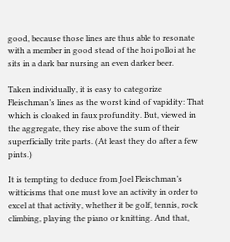good, because those lines are thus able to resonate with a member in good stead of the hoi polloi at he sits in a dark bar nursing an even darker beer.

Taken individually, it is easy to categorize Fleischman’s lines as the worst kind of vapidity: That which is cloaked in faux profundity. But, viewed in the aggregate, they rise above the sum of their superficially trite parts. (At least they do after a few pints.)

It is tempting to deduce from Joel Fleischman’s witticisms that one must love an activity in order to excel at that activity, whether it be golf, tennis, rock climbing, playing the piano or knitting. And that,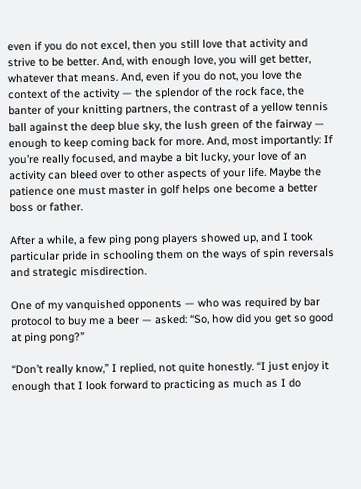even if you do not excel, then you still love that activity and strive to be better. And, with enough love, you will get better, whatever that means. And, even if you do not, you love the context of the activity — the splendor of the rock face, the banter of your knitting partners, the contrast of a yellow tennis ball against the deep blue sky, the lush green of the fairway — enough to keep coming back for more. And, most importantly: If you’re really focused, and maybe a bit lucky, your love of an activity can bleed over to other aspects of your life. Maybe the patience one must master in golf helps one become a better boss or father.

After a while, a few ping pong players showed up, and I took particular pride in schooling them on the ways of spin reversals and strategic misdirection.

One of my vanquished opponents — who was required by bar protocol to buy me a beer — asked: “So, how did you get so good at ping pong?”

“Don’t really know,” I replied, not quite honestly. “I just enjoy it enough that I look forward to practicing as much as I do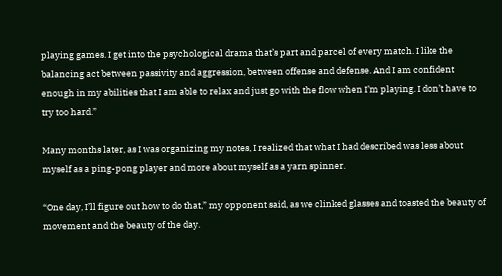playing games. I get into the psychological drama that’s part and parcel of every match. I like the balancing act between passivity and aggression, between offense and defense. And I am confident enough in my abilities that I am able to relax and just go with the flow when I’m playing. I don’t have to try too hard.”

Many months later, as I was organizing my notes, I realized that what I had described was less about myself as a ping-pong player and more about myself as a yarn spinner.

“One day, I’ll figure out how to do that,” my opponent said, as we clinked glasses and toasted the beauty of movement and the beauty of the day.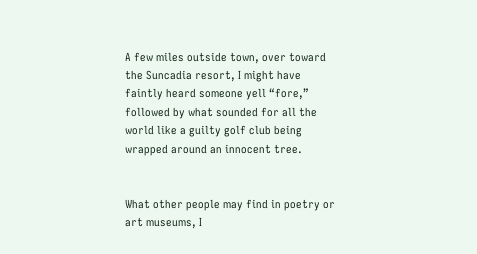A few miles outside town, over toward the Suncadia resort, I might have faintly heard someone yell “fore,” followed by what sounded for all the world like a guilty golf club being wrapped around an innocent tree.


What other people may find in poetry or art museums, I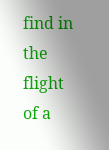find in the flight of a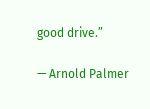good drive.”

— Arnold Palmer